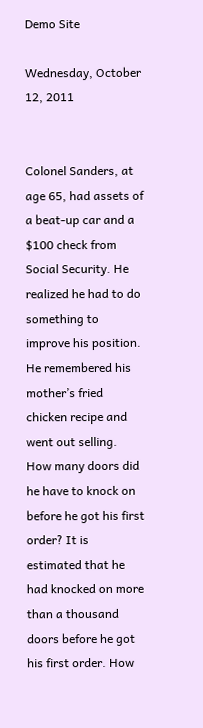Demo Site

Wednesday, October 12, 2011


Colonel Sanders, at age 65, had assets of a beat-up car and a $100 check from Social Security. He realized he had to do something to improve his position. He remembered his mother’s fried chicken recipe and went out selling. How many doors did he have to knock on before he got his first order? It is estimated that he had knocked on more than a thousand doors before he got his first order. How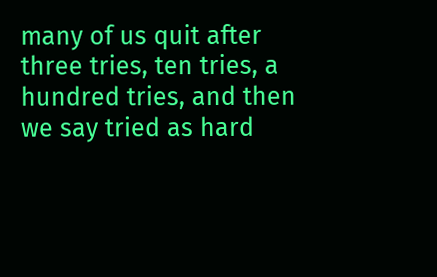many of us quit after three tries, ten tries, a hundred tries, and then we say tried as hard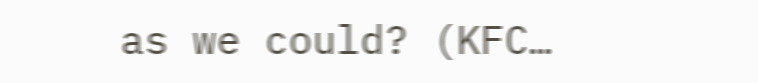as we could? (KFC…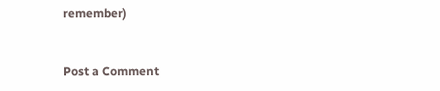remember)


Post a Comment